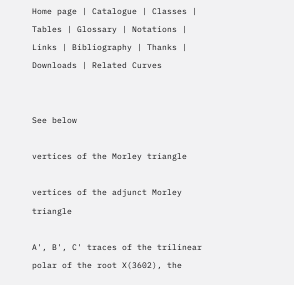Home page | Catalogue | Classes | Tables | Glossary | Notations | Links | Bibliography | Thanks | Downloads | Related Curves


See below

vertices of the Morley triangle

vertices of the adjunct Morley triangle

A', B', C' traces of the trilinear polar of the root X(3602), the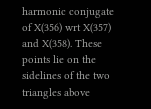harmonic conjugate of X(356) wrt X(357) and X(358). These points lie on the sidelines of the two triangles above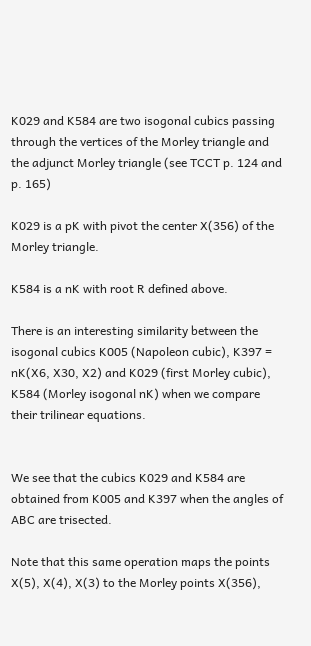K029 and K584 are two isogonal cubics passing through the vertices of the Morley triangle and the adjunct Morley triangle (see TCCT p. 124 and p. 165)

K029 is a pK with pivot the center X(356) of the Morley triangle.

K584 is a nK with root R defined above.

There is an interesting similarity between the isogonal cubics K005 (Napoleon cubic), K397 = nK(X6, X30, X2) and K029 (first Morley cubic), K584 (Morley isogonal nK) when we compare their trilinear equations.


We see that the cubics K029 and K584 are obtained from K005 and K397 when the angles of ABC are trisected.

Note that this same operation maps the points X(5), X(4), X(3) to the Morley points X(356),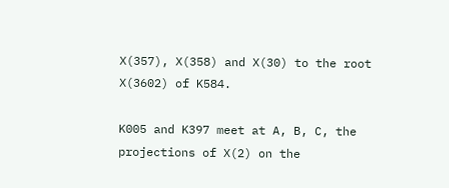X(357), X(358) and X(30) to the root X(3602) of K584.

K005 and K397 meet at A, B, C, the projections of X(2) on the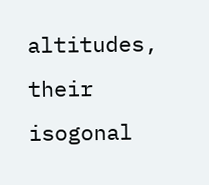altitudes, their isogonal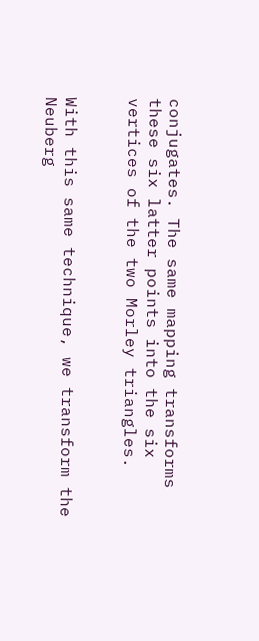conjugates. The same mapping transforms these six latter points into the six vertices of the two Morley triangles.


With this same technique, we transform the Neuberg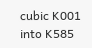cubic K001 into K585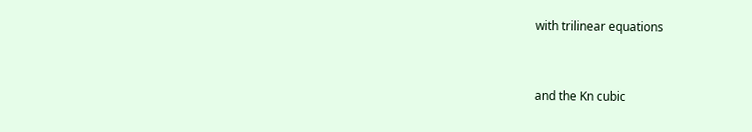with trilinear equations


and the Kn cubic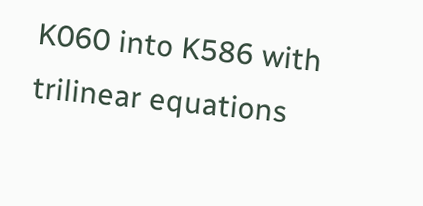K060 into K586 with trilinear equations